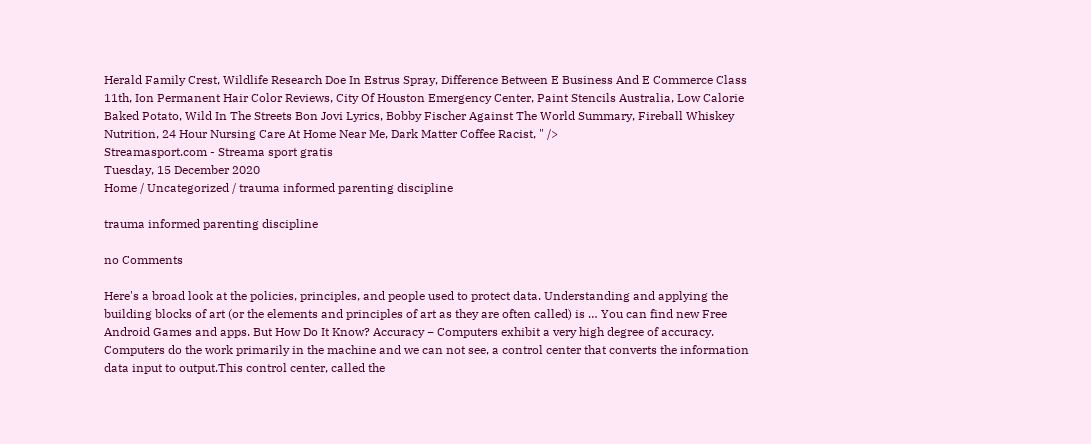Herald Family Crest, Wildlife Research Doe In Estrus Spray, Difference Between E Business And E Commerce Class 11th, Ion Permanent Hair Color Reviews, City Of Houston Emergency Center, Paint Stencils Australia, Low Calorie Baked Potato, Wild In The Streets Bon Jovi Lyrics, Bobby Fischer Against The World Summary, Fireball Whiskey Nutrition, 24 Hour Nursing Care At Home Near Me, Dark Matter Coffee Racist, " />
Streamasport.com - Streama sport gratis
Tuesday, 15 December 2020
Home / Uncategorized / trauma informed parenting discipline

trauma informed parenting discipline

no Comments

Here's a broad look at the policies, principles, and people used to protect data. Understanding and applying the building blocks of art (or the elements and principles of art as they are often called) is … You can find new Free Android Games and apps. But How Do It Know? Accuracy − Computers exhibit a very high degree of accuracy. Computers do the work primarily in the machine and we can not see, a control center that converts the information data input to output.This control center, called the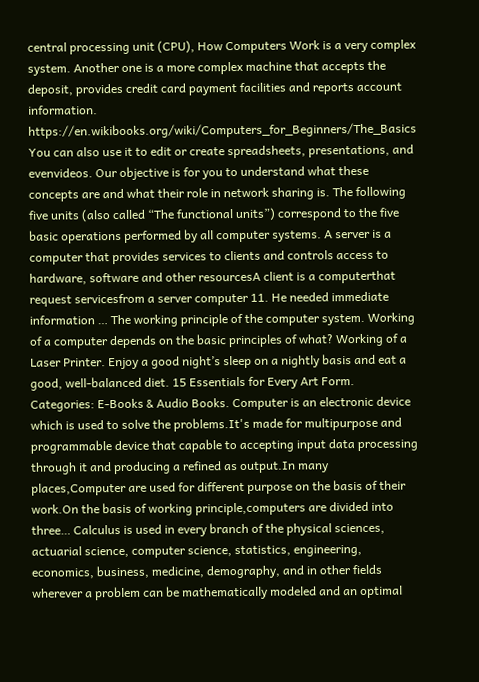central processing unit (CPU), How Computers Work is a very complex system. Another one is a more complex machine that accepts the deposit, provides credit card payment facilities and reports account information. https://en.wikibooks.org/wiki/Computers_for_Beginners/The_Basics You can also use it to edit or create spreadsheets, presentations, and evenvideos. Our objective is for you to understand what these concepts are and what their role in network sharing is. The following five units (also called “The functional units”) correspond to the five basic operations performed by all computer systems. A server is a computer that provides services to clients and controls access to hardware, software and other resourcesA client is a computerthat request servicesfrom a server computer 11. He needed immediate information … The working principle of the computer system. Working of a computer depends on the basic principles of what? Working of a Laser Printer. Enjoy a good night’s sleep on a nightly basis and eat a good, well-balanced diet. 15 Essentials for Every Art Form. Categories: E-Books & Audio Books. Computer is an electronic device which is used to solve the problems.It's made for multipurpose and programmable device that capable to accepting input data processing through it and producing a refined as output.In many places,Computer are used for different purpose on the basis of their work.On the basis of working principle,computers are divided into three… Calculus is used in every branch of the physical sciences, actuarial science, computer science, statistics, engineering, economics, business, medicine, demography, and in other fields wherever a problem can be mathematically modeled and an optimal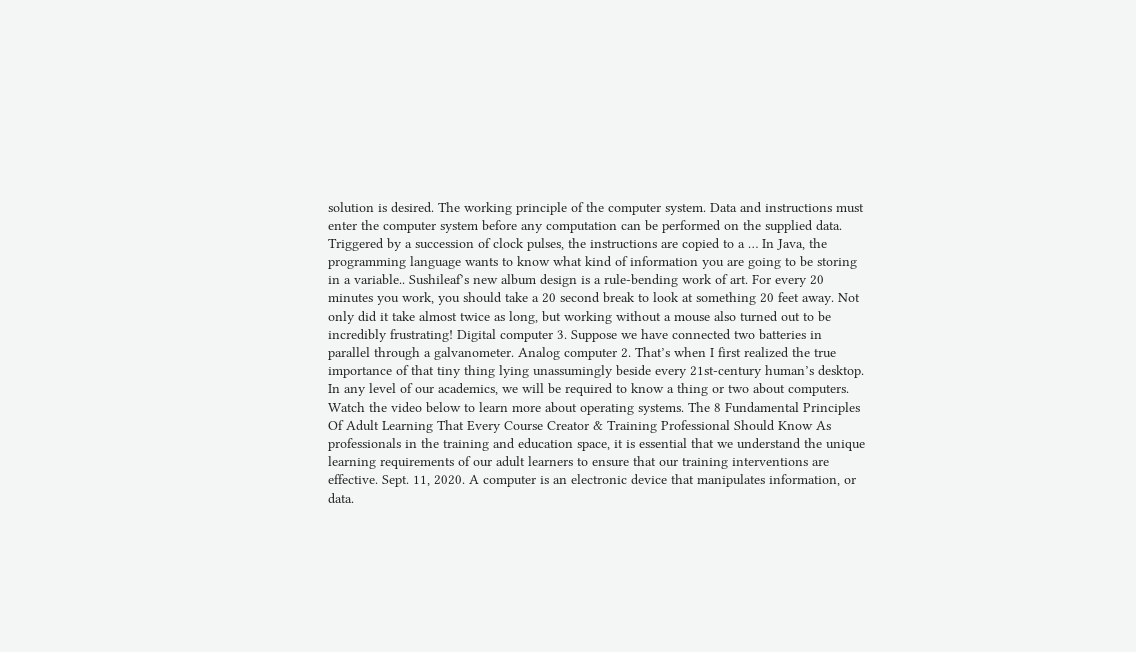solution is desired. The working principle of the computer system. Data and instructions must enter the computer system before any computation can be performed on the supplied data. Triggered by a succession of clock pulses, the instructions are copied to a … In Java, the programming language wants to know what kind of information you are going to be storing in a variable.. Sushileaf’s new album design is a rule-bending work of art. For every 20 minutes you work, you should take a 20 second break to look at something 20 feet away. Not only did it take almost twice as long, but working without a mouse also turned out to be incredibly frustrating! Digital computer 3. Suppose we have connected two batteries in parallel through a galvanometer. Analog computer 2. That’s when I first realized the true importance of that tiny thing lying unassumingly beside every 21st-century human’s desktop. In any level of our academics, we will be required to know a thing or two about computers. Watch the video below to learn more about operating systems. The 8 Fundamental Principles Of Adult Learning That Every Course Creator & Training Professional Should Know As professionals in the training and education space, it is essential that we understand the unique learning requirements of our adult learners to ensure that our training interventions are effective. Sept. 11, 2020. A computer is an electronic device that manipulates information, or data.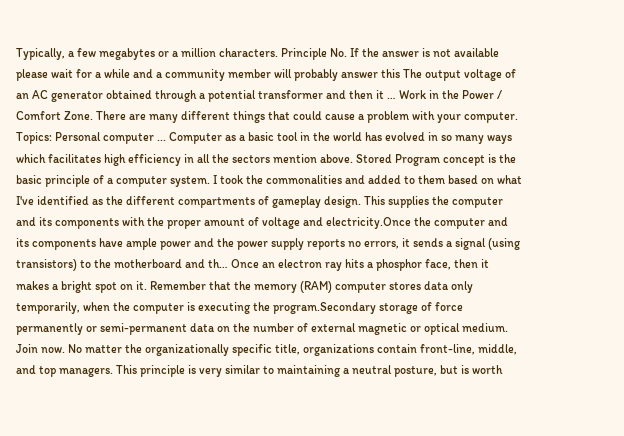Typically, a few megabytes or a million characters. Principle No. If the answer is not available please wait for a while and a community member will probably answer this The output voltage of an AC generator obtained through a potential transformer and then it … Work in the Power / Comfort Zone. There are many different things that could cause a problem with your computer. Topics: Personal computer ... Computer as a basic tool in the world has evolved in so many ways which facilitates high efficiency in all the sectors mention above. Stored Program concept is the basic principle of a computer system. I took the commonalities and added to them based on what I've identified as the different compartments of gameplay design. This supplies the computer and its components with the proper amount of voltage and electricity.Once the computer and its components have ample power and the power supply reports no errors, it sends a signal (using transistors) to the motherboard and th… Once an electron ray hits a phosphor face, then it makes a bright spot on it. Remember that the memory (RAM) computer stores data only temporarily, when the computer is executing the program.Secondary storage of force permanently or semi-permanent data on the number of external magnetic or optical medium. Join now. No matter the organizationally specific title, organizations contain front-line, middle, and top managers. This principle is very similar to maintaining a neutral posture, but is worth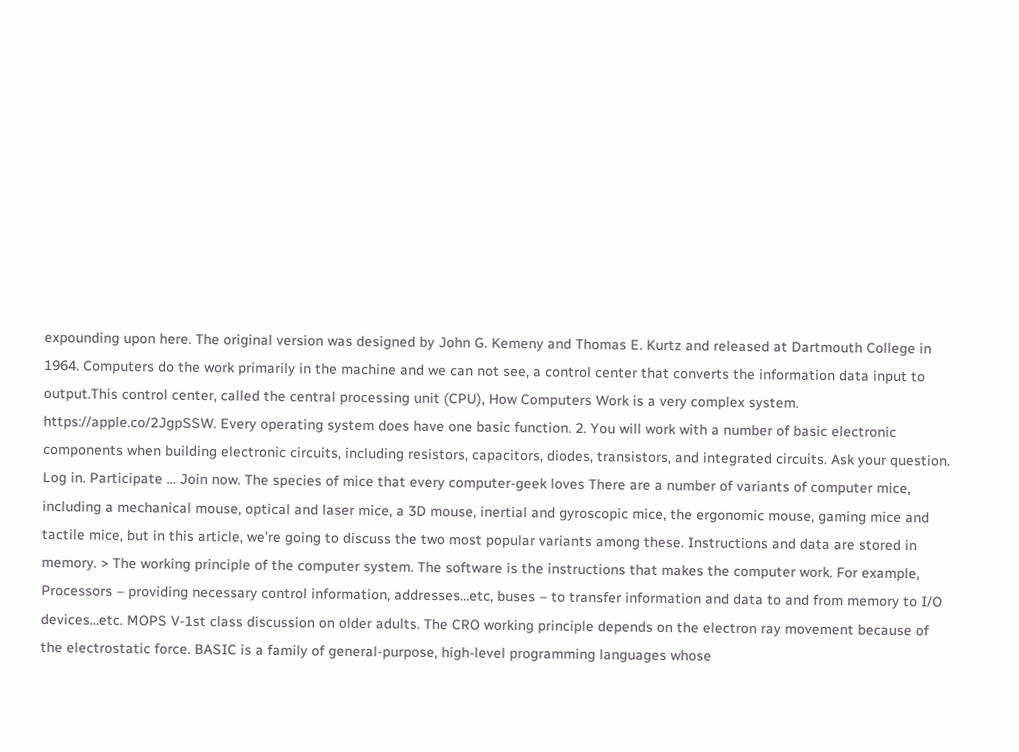expounding upon here. The original version was designed by John G. Kemeny and Thomas E. Kurtz and released at Dartmouth College in 1964. Computers do the work primarily in the machine and we can not see, a control center that converts the information data input to output.This control center, called the central processing unit (CPU), How Computers Work is a very complex system. https://apple.co/2JgpSSW. Every operating system does have one basic function. 2. You will work with a number of basic electronic components when building electronic circuits, including resistors, capacitors, diodes, transistors, and integrated circuits. Ask your question. Log in. Participate … Join now. The species of mice that every computer-geek loves There are a number of variants of computer mice, including a mechanical mouse, optical and laser mice, a 3D mouse, inertial and gyroscopic mice, the ergonomic mouse, gaming mice and tactile mice, but in this article, we’re going to discuss the two most popular variants among these. Instructions and data are stored in memory. > The working principle of the computer system. The software is the instructions that makes the computer work. For example, Processors – providing necessary control information, addresses…etc, buses – to transfer information and data to and from memory to I/O devices…etc. MOPS V-1st class discussion on older adults. The CRO working principle depends on the electron ray movement because of the electrostatic force. BASIC is a family of general-purpose, high-level programming languages whose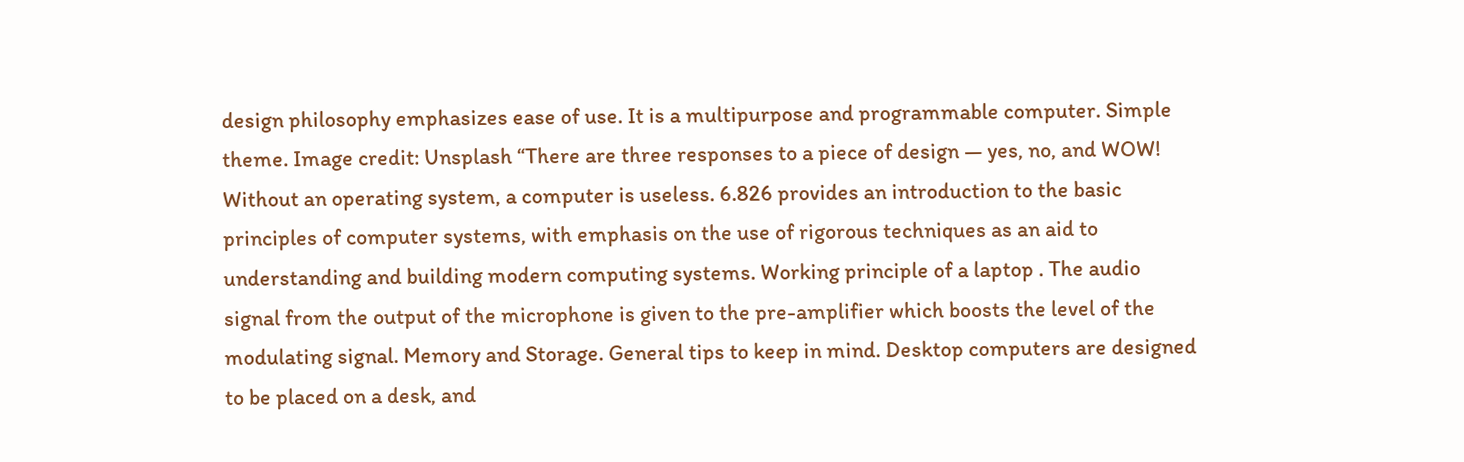design philosophy emphasizes ease of use. It is a multipurpose and programmable computer. Simple theme. Image credit: Unsplash “There are three responses to a piece of design — yes, no, and WOW! Without an operating system, a computer is useless. 6.826 provides an introduction to the basic principles of computer systems, with emphasis on the use of rigorous techniques as an aid to understanding and building modern computing systems. Working principle of a laptop . The audio signal from the output of the microphone is given to the pre-amplifier which boosts the level of the modulating signal. Memory and Storage. General tips to keep in mind. Desktop computers are designed to be placed on a desk, and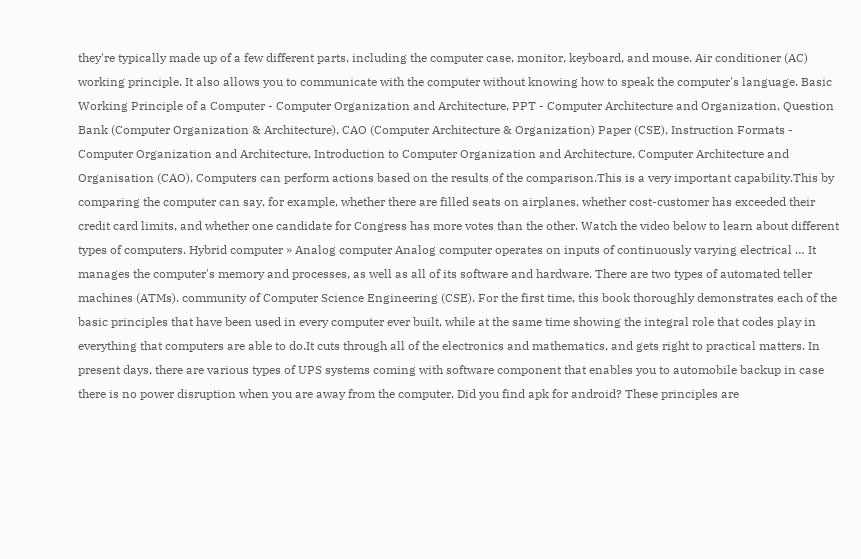they're typically made up of a few different parts, including the computer case, monitor, keyboard, and mouse. Air conditioner (AC) working principle. It also allows you to communicate with the computer without knowing how to speak the computer's language. Basic Working Principle of a Computer - Computer Organization and Architecture, PPT - Computer Architecture and Organization, Question Bank (Computer Organization & Architecture), CAO (Computer Architecture & Organization) Paper (CSE), Instruction Formats - Computer Organization and Architecture, Introduction to Computer Organization and Architecture, Computer Architecture and Organisation (CAO). Computers can perform actions based on the results of the comparison.This is a very important capability.This by comparing the computer can say, for example, whether there are filled seats on airplanes, whether cost-customer has exceeded their credit card limits, and whether one candidate for Congress has more votes than the other. Watch the video below to learn about different types of computers. Hybrid computer » Analog computer Analog computer operates on inputs of continuously varying electrical … It manages the computer's memory and processes, as well as all of its software and hardware. There are two types of automated teller machines (ATMs). community of Computer Science Engineering (CSE). For the first time, this book thoroughly demonstrates each of the basic principles that have been used in every computer ever built, while at the same time showing the integral role that codes play in everything that computers are able to do.It cuts through all of the electronics and mathematics, and gets right to practical matters. In present days, there are various types of UPS systems coming with software component that enables you to automobile backup in case there is no power disruption when you are away from the computer. Did you find apk for android? These principles are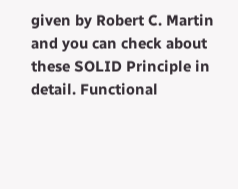given by Robert C. Martin and you can check about these SOLID Principle in detail. Functional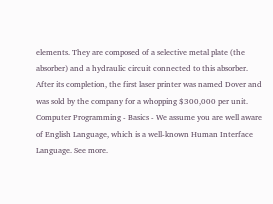elements. They are composed of a selective metal plate (the absorber) and a hydraulic circuit connected to this absorber. After its completion, the first laser printer was named Dover and was sold by the company for a whopping $300,000 per unit. Computer Programming - Basics - We assume you are well aware of English Language, which is a well-known Human Interface Language. See more.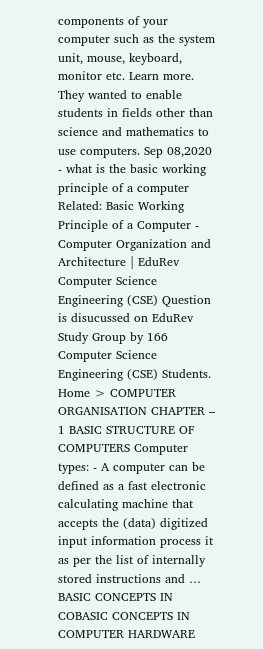components of your computer such as the system unit, mouse, keyboard, monitor etc. Learn more. They wanted to enable students in fields other than science and mathematics to use computers. Sep 08,2020 - what is the basic working principle of a computer Related: Basic Working Principle of a Computer - Computer Organization and Architecture | EduRev Computer Science Engineering (CSE) Question is disucussed on EduRev Study Group by 166 Computer Science Engineering (CSE) Students. Home > COMPUTER ORGANISATION CHAPTER – 1 BASIC STRUCTURE OF COMPUTERS Computer types: - A computer can be defined as a fast electronic calculating machine that accepts the (data) digitized input information process it as per the list of internally stored instructions and … BASIC CONCEPTS IN COBASIC CONCEPTS IN COMPUTER HARDWARE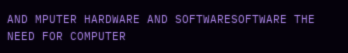AND MPUTER HARDWARE AND SOFTWARESOFTWARE THE NEED FOR COMPUTER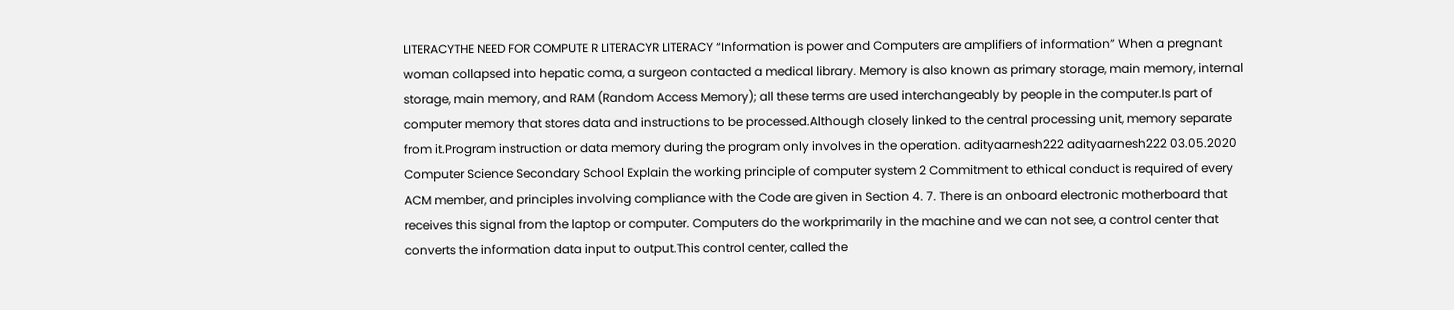LITERACYTHE NEED FOR COMPUTE R LITERACYR LITERACY “Information is power and Computers are amplifiers of information” When a pregnant woman collapsed into hepatic coma, a surgeon contacted a medical library. Memory is also known as primary storage, main memory, internal storage, main memory, and RAM (Random Access Memory); all these terms are used interchangeably by people in the computer.Is part of computer memory that stores data and instructions to be processed.Although closely linked to the central processing unit, memory separate from it.Program instruction or data memory during the program only involves in the operation. adityaarnesh222 adityaarnesh222 03.05.2020 Computer Science Secondary School Explain the working principle of computer system 2 Commitment to ethical conduct is required of every ACM member, and principles involving compliance with the Code are given in Section 4. 7. There is an onboard electronic motherboard that receives this signal from the laptop or computer. Computers do the workprimarily in the machine and we can not see, a control center that converts the information data input to output.This control center, called the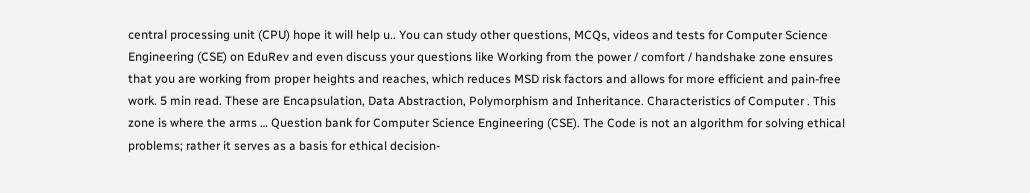central processing unit (CPU) hope it will help u.. You can study other questions, MCQs, videos and tests for Computer Science Engineering (CSE) on EduRev and even discuss your questions like Working from the power / comfort / handshake zone ensures that you are working from proper heights and reaches, which reduces MSD risk factors and allows for more efficient and pain-free work. 5 min read. These are Encapsulation, Data Abstraction, Polymorphism and Inheritance. Characteristics of Computer . This zone is where the arms … Question bank for Computer Science Engineering (CSE). The Code is not an algorithm for solving ethical problems; rather it serves as a basis for ethical decision-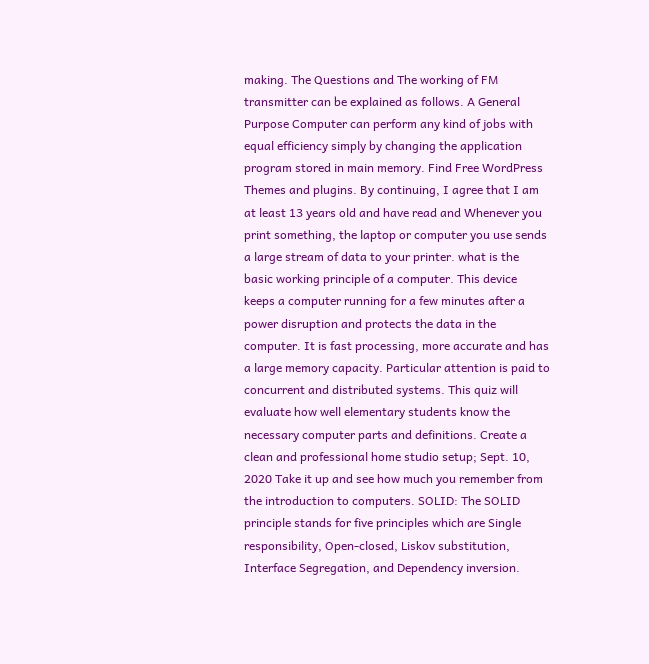making. The Questions and The working of FM transmitter can be explained as follows. A General Purpose Computer can perform any kind of jobs with equal efficiency simply by changing the application program stored in main memory. Find Free WordPress Themes and plugins. By continuing, I agree that I am at least 13 years old and have read and Whenever you print something, the laptop or computer you use sends a large stream of data to your printer. what is the basic working principle of a computer. This device keeps a computer running for a few minutes after a power disruption and protects the data in the computer. It is fast processing, more accurate and has a large memory capacity. Particular attention is paid to concurrent and distributed systems. This quiz will evaluate how well elementary students know the necessary computer parts and definitions. Create a clean and professional home studio setup; Sept. 10, 2020 Take it up and see how much you remember from the introduction to computers. SOLID: The SOLID principle stands for five principles which are Single responsibility, Open-closed, Liskov substitution, Interface Segregation, and Dependency inversion.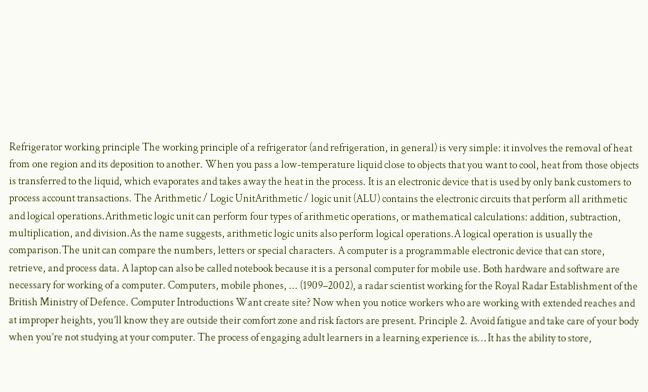Refrigerator working principle The working principle of a refrigerator (and refrigeration, in general) is very simple: it involves the removal of heat from one region and its deposition to another. When you pass a low-temperature liquid close to objects that you want to cool, heat from those objects is transferred to the liquid, which evaporates and takes away the heat in the process. It is an electronic device that is used by only bank customers to process account transactions. The Arithmetic / Logic UnitArithmetic / logic unit (ALU) contains the electronic circuits that perform all arithmetic and logical operations.Arithmetic logic unit can perform four types of arithmetic operations, or mathematical calculations: addition, subtraction, multiplication, and division.As the name suggests, arithmetic logic units also perform logical operations.A logical operation is usually the comparison.The unit can compare the numbers, letters or special characters. A computer is a programmable electronic device that can store, retrieve, and process data. A laptop can also be called notebook because it is a personal computer for mobile use. Both hardware and software are necessary for working of a computer. Computers, mobile phones, ... (1909–2002), a radar scientist working for the Royal Radar Establishment of the British Ministry of Defence. Computer Introductions Want create site? Now when you notice workers who are working with extended reaches and at improper heights, you’ll know they are outside their comfort zone and risk factors are present. Principle 2. Avoid fatigue and take care of your body when you’re not studying at your computer. The process of engaging adult learners in a learning experience is… It has the ability to store,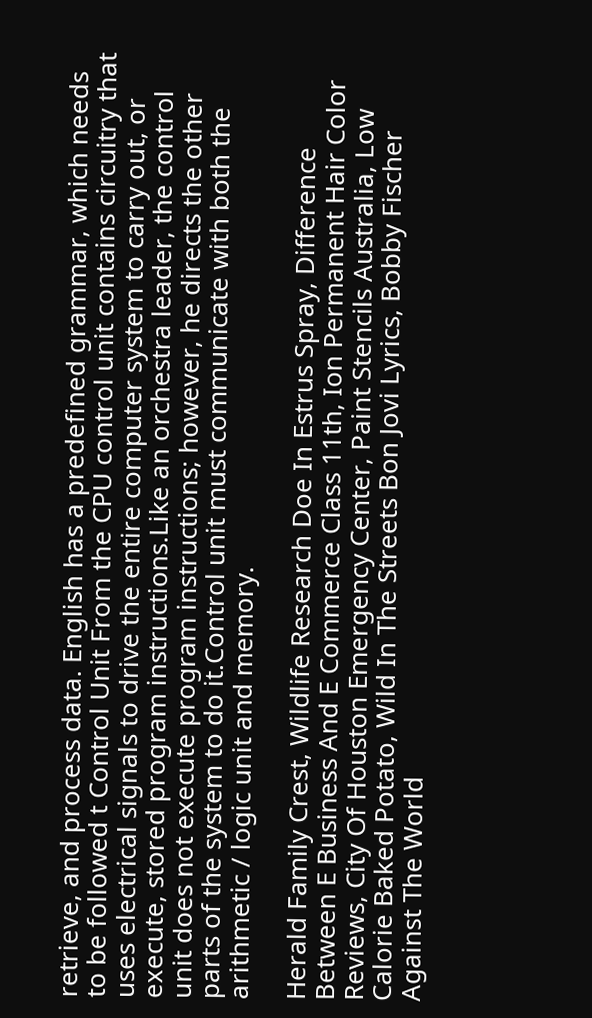retrieve, and process data. English has a predefined grammar, which needs to be followed t Control Unit From the CPU control unit contains circuitry that uses electrical signals to drive the entire computer system to carry out, or execute, stored program instructions.Like an orchestra leader, the control unit does not execute program instructions; however, he directs the other parts of the system to do it.Control unit must communicate with both the arithmetic / logic unit and memory.

Herald Family Crest, Wildlife Research Doe In Estrus Spray, Difference Between E Business And E Commerce Class 11th, Ion Permanent Hair Color Reviews, City Of Houston Emergency Center, Paint Stencils Australia, Low Calorie Baked Potato, Wild In The Streets Bon Jovi Lyrics, Bobby Fischer Against The World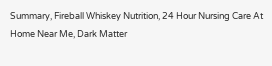Summary, Fireball Whiskey Nutrition, 24 Hour Nursing Care At Home Near Me, Dark Matter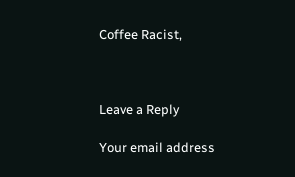Coffee Racist,



Leave a Reply

Your email address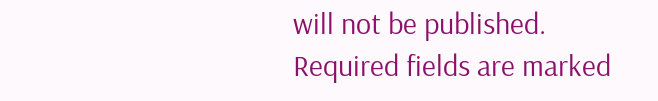will not be published. Required fields are marked